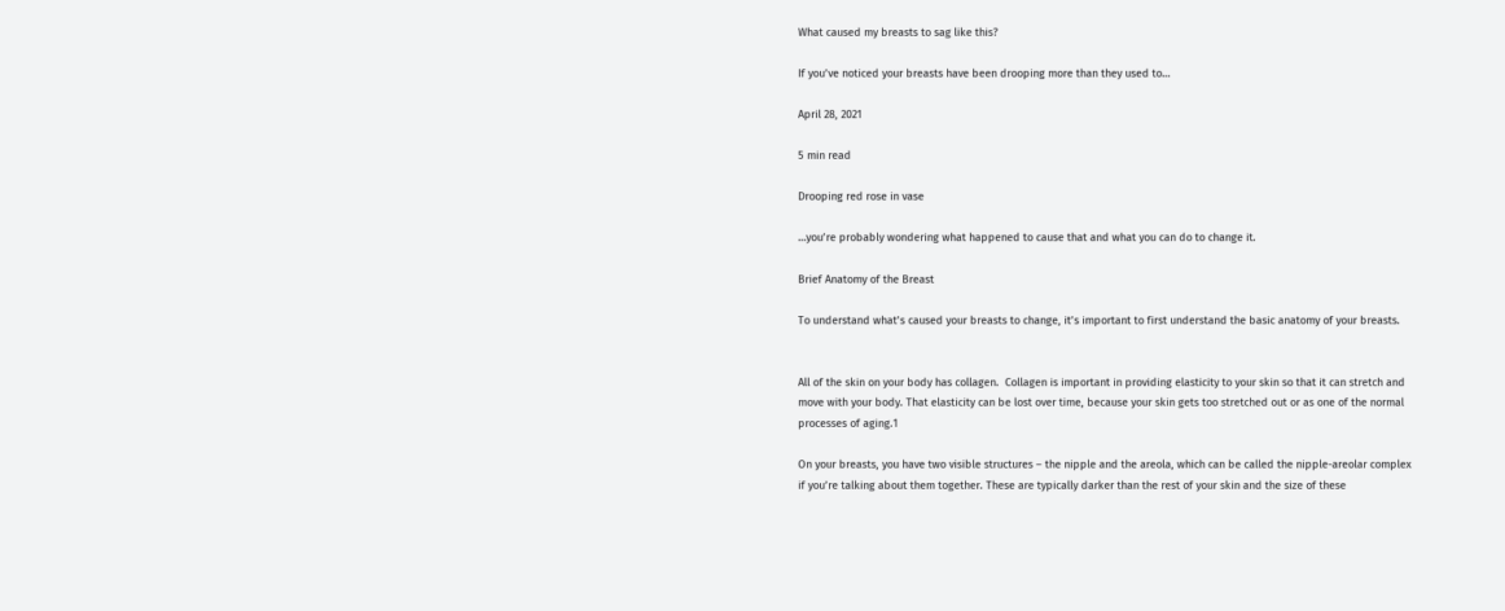What caused my breasts to sag like this?

If you’ve noticed your breasts have been drooping more than they used to…

April 28, 2021

5 min read

Drooping red rose in vase

…you’re probably wondering what happened to cause that and what you can do to change it.

Brief Anatomy of the Breast

To understand what’s caused your breasts to change, it’s important to first understand the basic anatomy of your breasts.


All of the skin on your body has collagen.  Collagen is important in providing elasticity to your skin so that it can stretch and move with your body. That elasticity can be lost over time, because your skin gets too stretched out or as one of the normal processes of aging.1

On your breasts, you have two visible structures – the nipple and the areola, which can be called the nipple-areolar complex if you’re talking about them together. These are typically darker than the rest of your skin and the size of these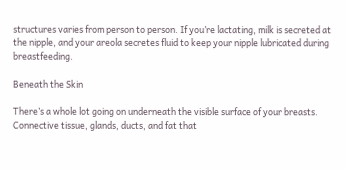structures varies from person to person. If you’re lactating, milk is secreted at the nipple, and your areola secretes fluid to keep your nipple lubricated during breastfeeding.

Beneath the Skin

There’s a whole lot going on underneath the visible surface of your breasts. Connective tissue, glands, ducts, and fat that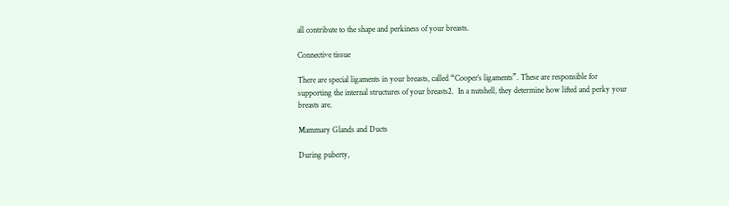all contribute to the shape and perkiness of your breasts.

Connective tissue

There are special ligaments in your breasts, called “Cooper’s ligaments”. These are responsible for supporting the internal structures of your breasts2.  In a nutshell, they determine how lifted and perky your breasts are.

Mammary Glands and Ducts

During puberty,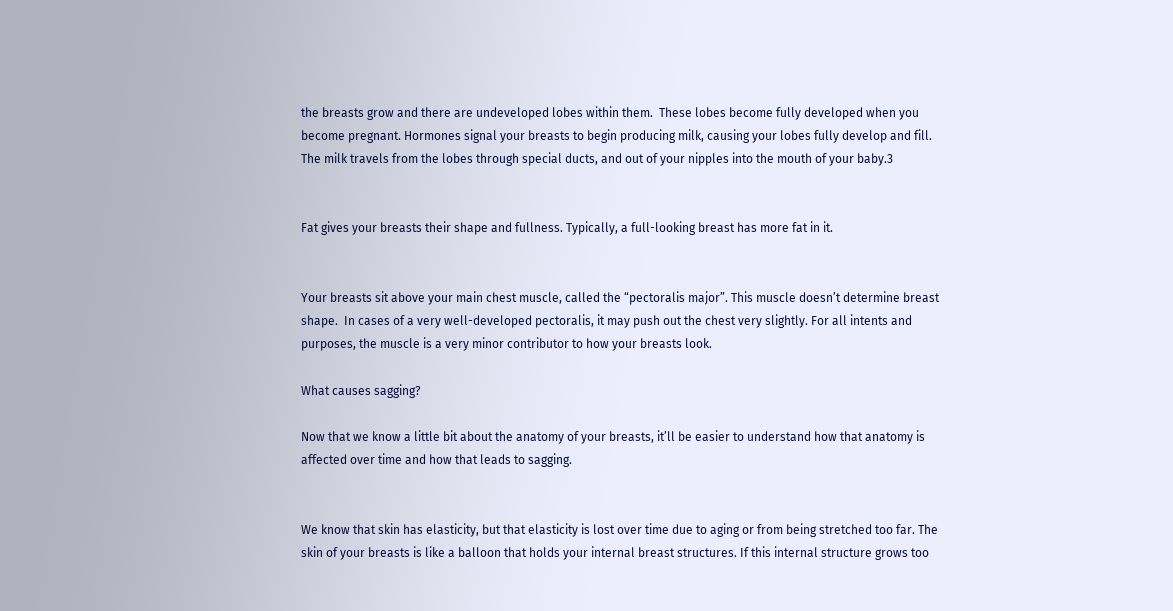the breasts grow and there are undeveloped lobes within them.  These lobes become fully developed when you become pregnant. Hormones signal your breasts to begin producing milk, causing your lobes fully develop and fill. The milk travels from the lobes through special ducts, and out of your nipples into the mouth of your baby.3


Fat gives your breasts their shape and fullness. Typically, a full-looking breast has more fat in it.


Your breasts sit above your main chest muscle, called the “pectoralis major”. This muscle doesn’t determine breast shape.  In cases of a very well-developed pectoralis, it may push out the chest very slightly. For all intents and purposes, the muscle is a very minor contributor to how your breasts look.

What causes sagging?

Now that we know a little bit about the anatomy of your breasts, it’ll be easier to understand how that anatomy is affected over time and how that leads to sagging.


We know that skin has elasticity, but that elasticity is lost over time due to aging or from being stretched too far. The skin of your breasts is like a balloon that holds your internal breast structures. If this internal structure grows too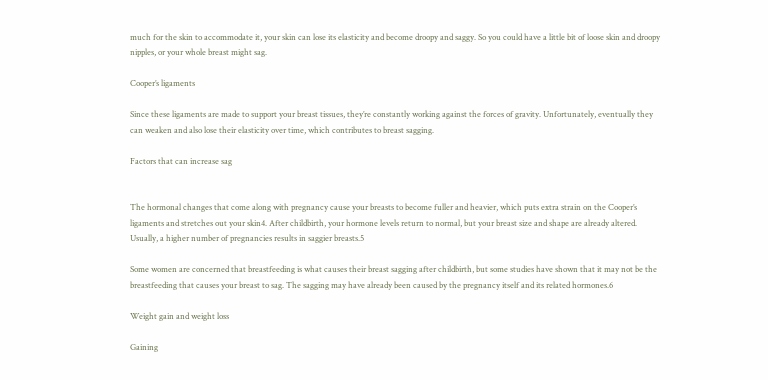much for the skin to accommodate it, your skin can lose its elasticity and become droopy and saggy. So you could have a little bit of loose skin and droopy nipples, or your whole breast might sag.

Cooper’s ligaments

Since these ligaments are made to support your breast tissues, they’re constantly working against the forces of gravity. Unfortunately, eventually they can weaken and also lose their elasticity over time, which contributes to breast sagging.

Factors that can increase sag


The hormonal changes that come along with pregnancy cause your breasts to become fuller and heavier, which puts extra strain on the Cooper’s ligaments and stretches out your skin4. After childbirth, your hormone levels return to normal, but your breast size and shape are already altered. Usually, a higher number of pregnancies results in saggier breasts.5

Some women are concerned that breastfeeding is what causes their breast sagging after childbirth, but some studies have shown that it may not be the breastfeeding that causes your breast to sag. The sagging may have already been caused by the pregnancy itself and its related hormones.6

Weight gain and weight loss

Gaining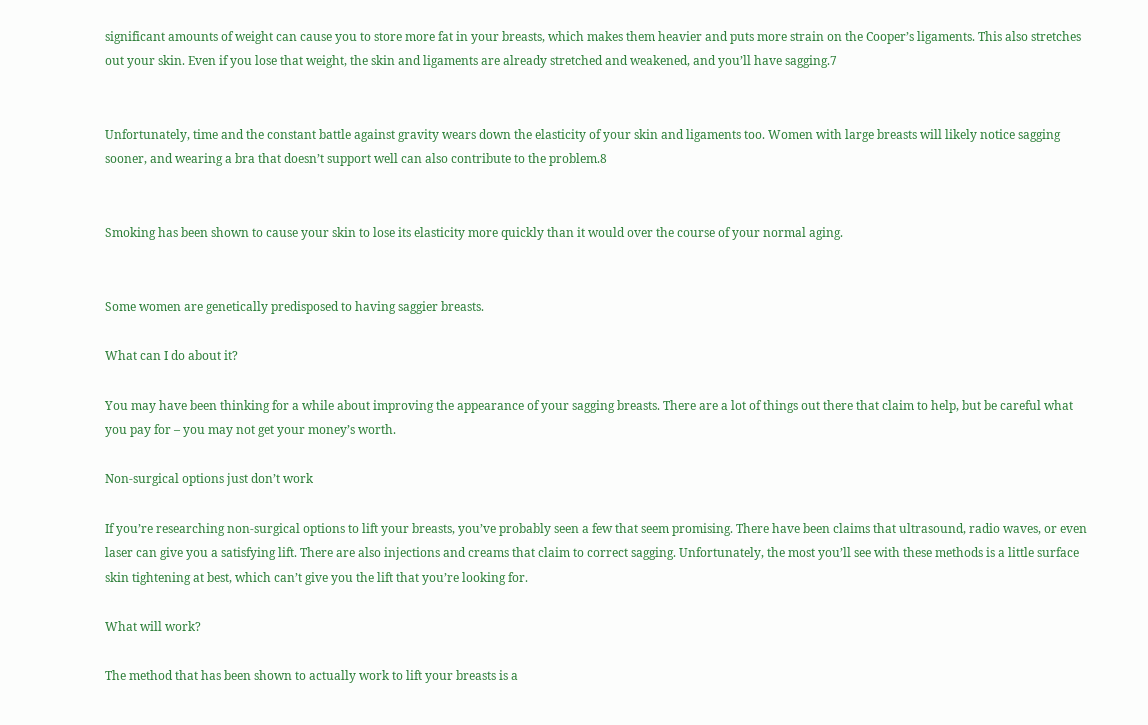significant amounts of weight can cause you to store more fat in your breasts, which makes them heavier and puts more strain on the Cooper’s ligaments. This also stretches out your skin. Even if you lose that weight, the skin and ligaments are already stretched and weakened, and you’ll have sagging.7


Unfortunately, time and the constant battle against gravity wears down the elasticity of your skin and ligaments too. Women with large breasts will likely notice sagging sooner, and wearing a bra that doesn’t support well can also contribute to the problem.8


Smoking has been shown to cause your skin to lose its elasticity more quickly than it would over the course of your normal aging.


Some women are genetically predisposed to having saggier breasts.

What can I do about it?

You may have been thinking for a while about improving the appearance of your sagging breasts. There are a lot of things out there that claim to help, but be careful what you pay for – you may not get your money’s worth.

Non-surgical options just don’t work

If you’re researching non-surgical options to lift your breasts, you’ve probably seen a few that seem promising. There have been claims that ultrasound, radio waves, or even laser can give you a satisfying lift. There are also injections and creams that claim to correct sagging. Unfortunately, the most you’ll see with these methods is a little surface skin tightening at best, which can’t give you the lift that you’re looking for.

What will work?

The method that has been shown to actually work to lift your breasts is a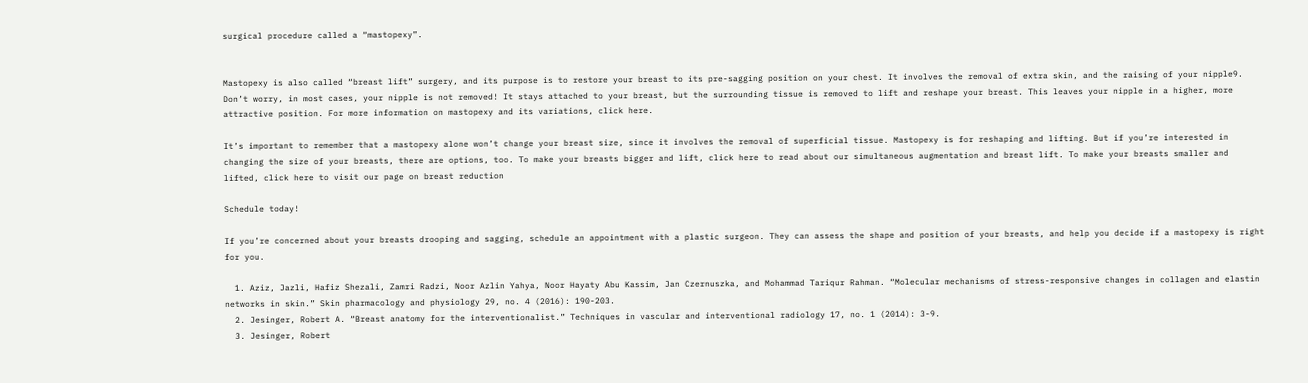surgical procedure called a “mastopexy”.


Mastopexy is also called “breast lift” surgery, and its purpose is to restore your breast to its pre-sagging position on your chest. It involves the removal of extra skin, and the raising of your nipple9. Don’t worry, in most cases, your nipple is not removed! It stays attached to your breast, but the surrounding tissue is removed to lift and reshape your breast. This leaves your nipple in a higher, more attractive position. For more information on mastopexy and its variations, click here.

It’s important to remember that a mastopexy alone won’t change your breast size, since it involves the removal of superficial tissue. Mastopexy is for reshaping and lifting. But if you’re interested in changing the size of your breasts, there are options, too. To make your breasts bigger and lift, click here to read about our simultaneous augmentation and breast lift. To make your breasts smaller and lifted, click here to visit our page on breast reduction

Schedule today!

If you’re concerned about your breasts drooping and sagging, schedule an appointment with a plastic surgeon. They can assess the shape and position of your breasts, and help you decide if a mastopexy is right for you.

  1. Aziz, Jazli, Hafiz Shezali, Zamri Radzi, Noor Azlin Yahya, Noor Hayaty Abu Kassim, Jan Czernuszka, and Mohammad Tariqur Rahman. “Molecular mechanisms of stress-responsive changes in collagen and elastin networks in skin.” Skin pharmacology and physiology 29, no. 4 (2016): 190-203.
  2. Jesinger, Robert A. “Breast anatomy for the interventionalist.” Techniques in vascular and interventional radiology 17, no. 1 (2014): 3-9.
  3. Jesinger, Robert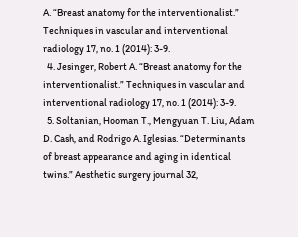A. “Breast anatomy for the interventionalist.” Techniques in vascular and interventional radiology 17, no. 1 (2014): 3-9.
  4. Jesinger, Robert A. “Breast anatomy for the interventionalist.” Techniques in vascular and interventional radiology 17, no. 1 (2014): 3-9.
  5. Soltanian, Hooman T., Mengyuan T. Liu, Adam D. Cash, and Rodrigo A. Iglesias. “Determinants of breast appearance and aging in identical twins.” Aesthetic surgery journal 32,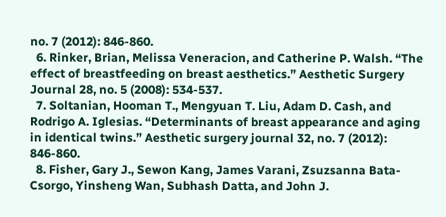no. 7 (2012): 846-860.
  6. Rinker, Brian, Melissa Veneracion, and Catherine P. Walsh. “The effect of breastfeeding on breast aesthetics.” Aesthetic Surgery Journal 28, no. 5 (2008): 534-537.
  7. Soltanian, Hooman T., Mengyuan T. Liu, Adam D. Cash, and Rodrigo A. Iglesias. “Determinants of breast appearance and aging in identical twins.” Aesthetic surgery journal 32, no. 7 (2012): 846-860.
  8. Fisher, Gary J., Sewon Kang, James Varani, Zsuzsanna Bata-Csorgo, Yinsheng Wan, Subhash Datta, and John J.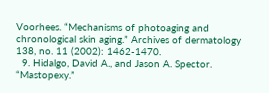Voorhees. “Mechanisms of photoaging and chronological skin aging.” Archives of dermatology 138, no. 11 (2002): 1462-1470.
  9. Hidalgo, David A., and Jason A. Spector. “Mastopexy.”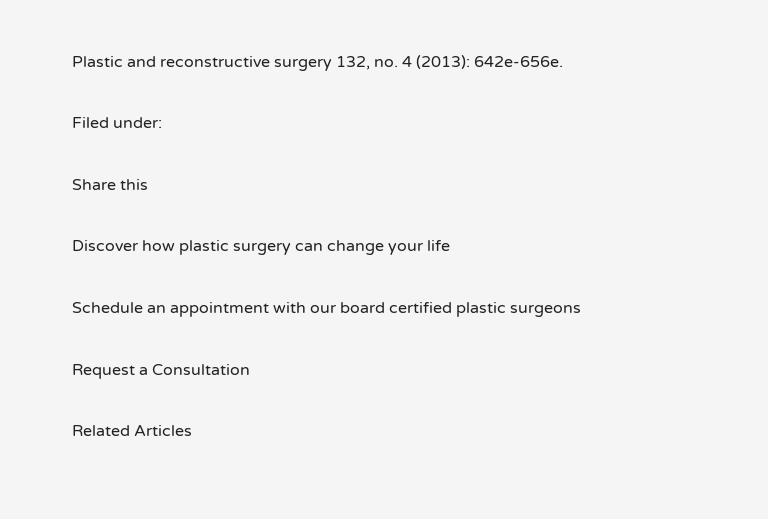Plastic and reconstructive surgery 132, no. 4 (2013): 642e-656e.

Filed under:

Share this

Discover how plastic surgery can change your life

Schedule an appointment with our board certified plastic surgeons

Request a Consultation

Related Articles